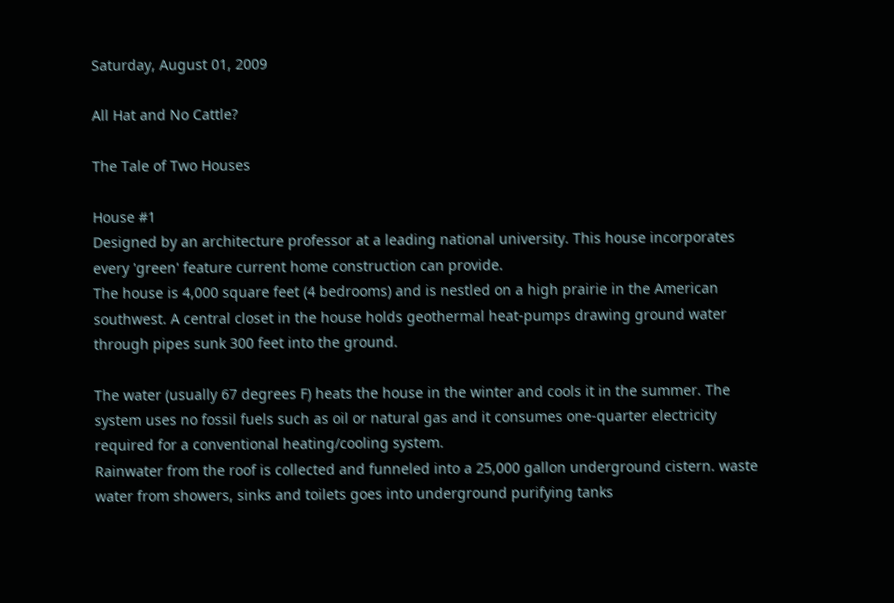Saturday, August 01, 2009

All Hat and No Cattle?

The Tale of Two Houses

House #1
Designed by an architecture professor at a leading national university. This house incorporates every 'green' feature current home construction can provide.
The house is 4,000 square feet (4 bedrooms) and is nestled on a high prairie in the American southwest. A central closet in the house holds geothermal heat-pumps drawing ground water through pipes sunk 300 feet into the ground.

The water (usually 67 degrees F) heats the house in the winter and cools it in the summer. The system uses no fossil fuels such as oil or natural gas and it consumes one-quarter electricity required for a conventional heating/cooling system.
Rainwater from the roof is collected and funneled into a 25,000 gallon underground cistern. waste water from showers, sinks and toilets goes into underground purifying tanks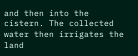and then into the cistern. The collected water then irrigates the land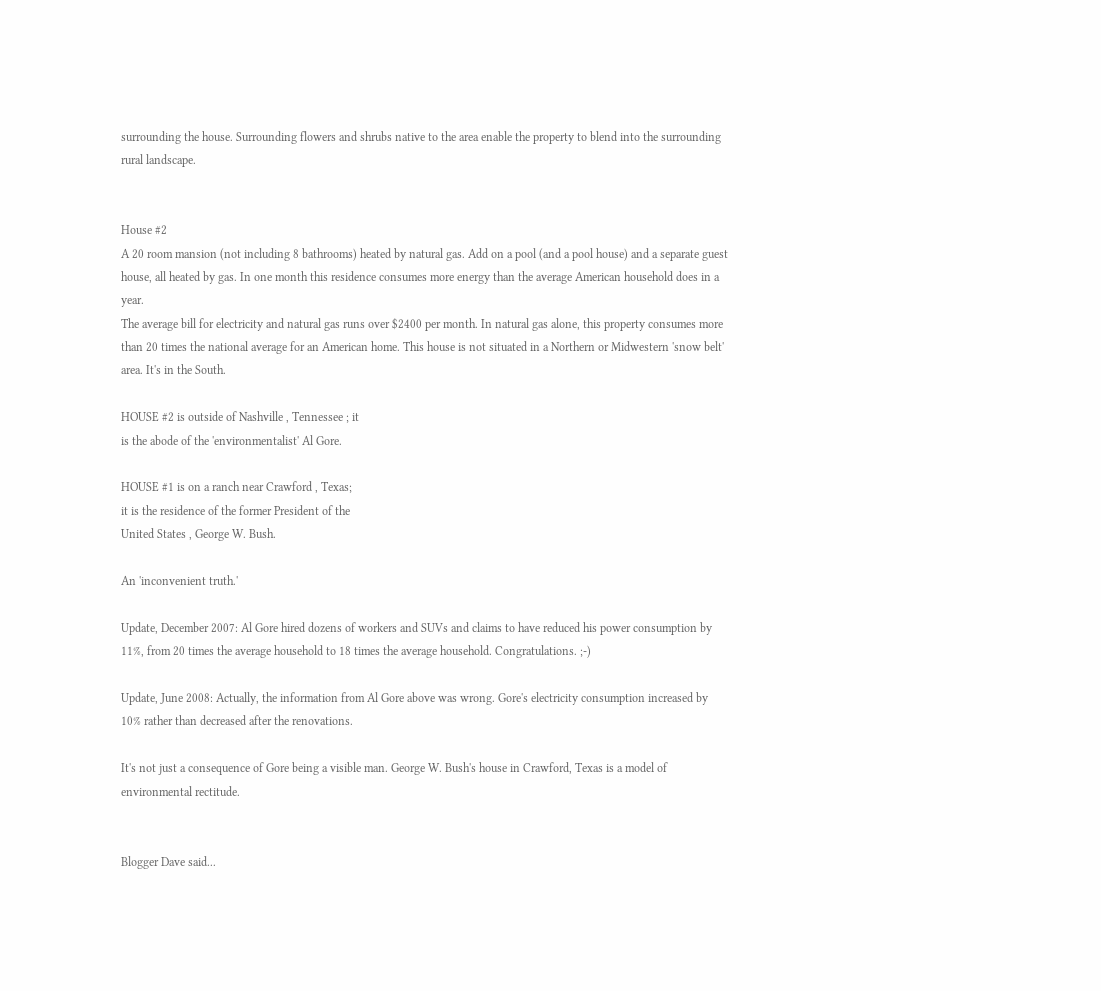surrounding the house. Surrounding flowers and shrubs native to the area enable the property to blend into the surrounding rural landscape.


House #2
A 20 room mansion (not including 8 bathrooms) heated by natural gas. Add on a pool (and a pool house) and a separate guest house, all heated by gas. In one month this residence consumes more energy than the average American household does in a year.
The average bill for electricity and natural gas runs over $2400 per month. In natural gas alone, this property consumes more than 20 times the national average for an American home. This house is not situated in a Northern or Midwestern 'snow belt' area. It's in the South.

HOUSE #2 is outside of Nashville , Tennessee ; it
is the abode of the 'environmentalist' Al Gore.

HOUSE #1 is on a ranch near Crawford , Texas;
it is the residence of the former President of the
United States , George W. Bush.

An 'inconvenient truth.'

Update, December 2007: Al Gore hired dozens of workers and SUVs and claims to have reduced his power consumption by 11%, from 20 times the average household to 18 times the average household. Congratulations. ;-)

Update, June 2008: Actually, the information from Al Gore above was wrong. Gore's electricity consumption increased by 10% rather than decreased after the renovations.

It's not just a consequence of Gore being a visible man. George W. Bush's house in Crawford, Texas is a model of environmental rectitude.


Blogger Dave said...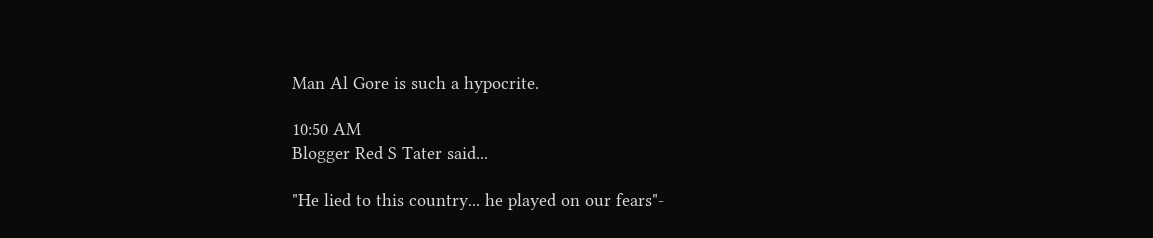Man Al Gore is such a hypocrite.

10:50 AM
Blogger Red S Tater said...

"He lied to this country... he played on our fears"-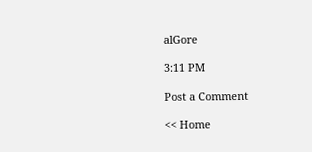alGore

3:11 PM

Post a Comment

<< Home